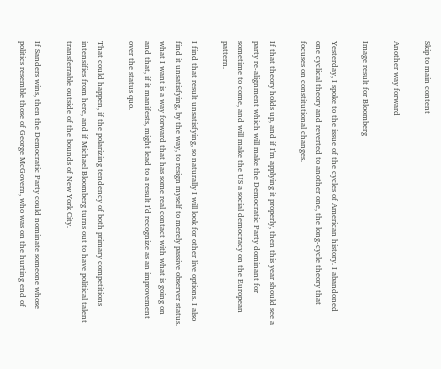Skip to main content

Another way forward

Image result for Bloomberg

Yesterday, I spoke to the issue of the cycles of American history. I abandoned one cyclical theory and reverted to another one, the long-cycle theory that focuses on constitutional changes.

If that theory holds up, and if I'm applying it properly, then this year should see a party re-alignment which will make the Democratic Party dominant for sometime to come, and will make the US a social democracy on the European pattern.

I find that result unsatisfying, so naturally I will look for other live options. I also find it unsatisfying, by the way, to resign myself to merely passive observer status. what I want is a way forward that has some real contact with what is going on and that, if it manifests, might lead to a result I'd recognize as an improvement over the status quo.

That could happen, if the polarizing tendency of both primary competitions intensifies from here, and if Michael Bloomberg turns out to have political talent transferrable outside of the bounds of New York City.

If Sanders wins, then the Democratic Party could nominate someone whose politics resemble those of George McGovern, who was on the hurting end of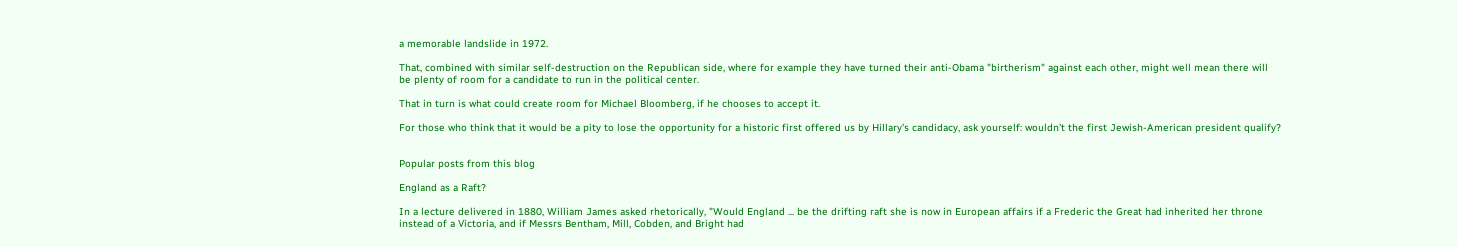a memorable landslide in 1972.

That, combined with similar self-destruction on the Republican side, where for example they have turned their anti-Obama "birtherism" against each other, might well mean there will be plenty of room for a candidate to run in the political center.

That in turn is what could create room for Michael Bloomberg, if he chooses to accept it.

For those who think that it would be a pity to lose the opportunity for a historic first offered us by Hillary's candidacy, ask yourself: wouldn't the first Jewish-American president qualify?


Popular posts from this blog

England as a Raft?

In a lecture delivered in 1880, William James asked rhetorically, "Would England ... be the drifting raft she is now in European affairs if a Frederic the Great had inherited her throne instead of a Victoria, and if Messrs Bentham, Mill, Cobden, and Bright had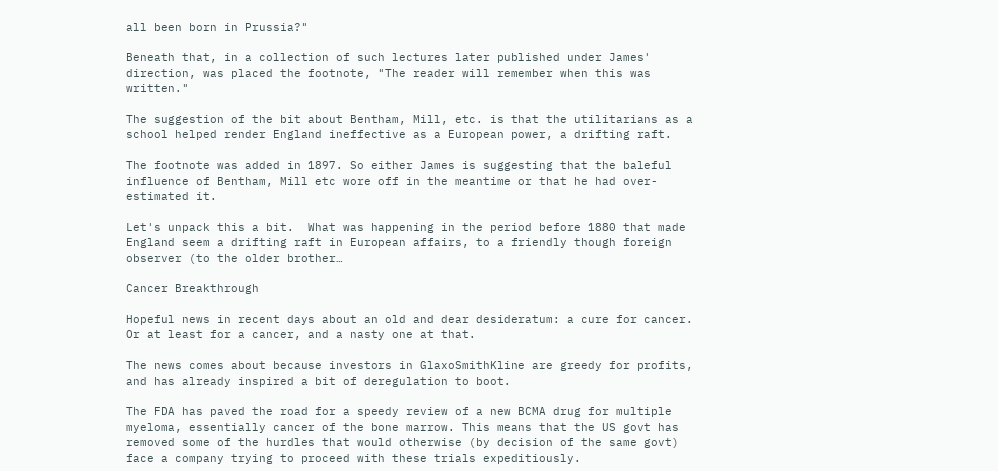all been born in Prussia?"

Beneath that, in a collection of such lectures later published under James' direction, was placed the footnote, "The reader will remember when this was written."

The suggestion of the bit about Bentham, Mill, etc. is that the utilitarians as a school helped render England ineffective as a European power, a drifting raft.

The footnote was added in 1897. So either James is suggesting that the baleful influence of Bentham, Mill etc wore off in the meantime or that he had over-estimated it.

Let's unpack this a bit.  What was happening in the period before 1880 that made England seem a drifting raft in European affairs, to a friendly though foreign observer (to the older brother…

Cancer Breakthrough

Hopeful news in recent days about an old and dear desideratum: a cure for cancer. Or at least for a cancer, and a nasty one at that.

The news comes about because investors in GlaxoSmithKline are greedy for profits, and has already inspired a bit of deregulation to boot.

The FDA has paved the road for a speedy review of a new BCMA drug for multiple myeloma, essentially cancer of the bone marrow. This means that the US govt has removed some of the hurdles that would otherwise (by decision of the same govt) face a company trying to proceed with these trials expeditiously.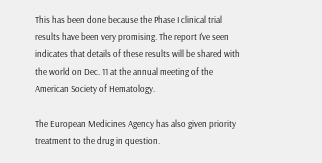This has been done because the Phase I clinical trial results have been very promising. The report I've seen indicates that details of these results will be shared with the world on Dec. 11 at the annual meeting of the American Society of Hematology.

The European Medicines Agency has also given priority treatment to the drug in question.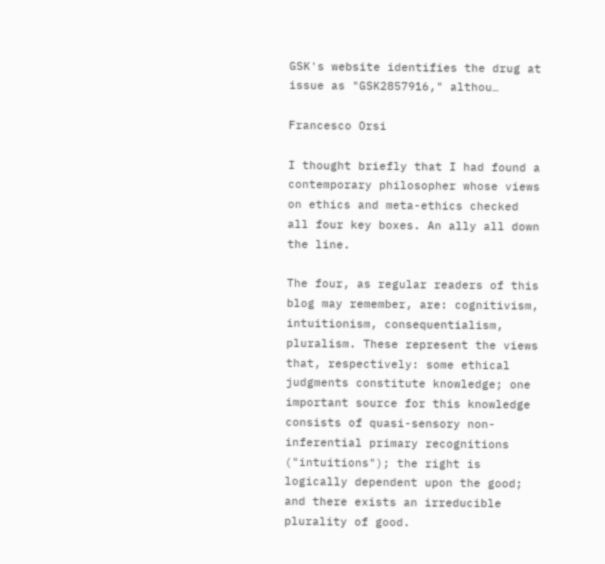GSK's website identifies the drug at issue as "GSK2857916," althou…

Francesco Orsi

I thought briefly that I had found a contemporary philosopher whose views on ethics and meta-ethics checked all four key boxes. An ally all down the line.

The four, as regular readers of this blog may remember, are: cognitivism, intuitionism, consequentialism, pluralism. These represent the views that, respectively: some ethical judgments constitute knowledge; one important source for this knowledge consists of quasi-sensory non-inferential primary recognitions ("intuitions"); the right is logically dependent upon the good; and there exists an irreducible plurality of good.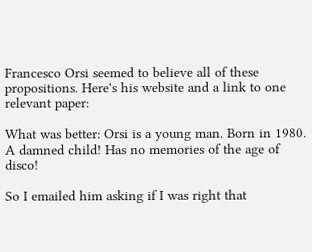Francesco Orsi seemed to believe all of these propositions. Here's his website and a link to one relevant paper:

What was better: Orsi is a young man. Born in 1980. A damned child! Has no memories of the age of disco!

So I emailed him asking if I was right that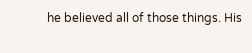he believed all of those things. His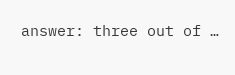answer: three out of …